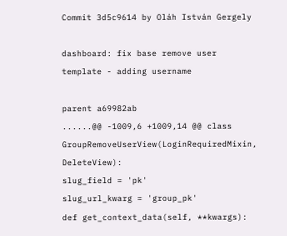Commit 3d5c9614 by Oláh István Gergely

dashboard: fix base remove user template - adding username

parent a69982ab
......@@ -1009,6 +1009,14 @@ class GroupRemoveUserView(LoginRequiredMixin, DeleteView):
slug_field = 'pk'
slug_url_kwarg = 'group_pk'
def get_context_data(self, **kwargs):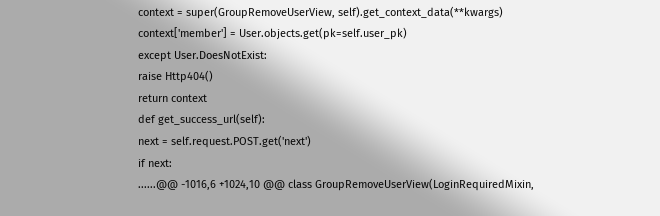context = super(GroupRemoveUserView, self).get_context_data(**kwargs)
context['member'] = User.objects.get(pk=self.user_pk)
except User.DoesNotExist:
raise Http404()
return context
def get_success_url(self):
next = self.request.POST.get('next')
if next:
......@@ -1016,6 +1024,10 @@ class GroupRemoveUserView(LoginRequiredMixin,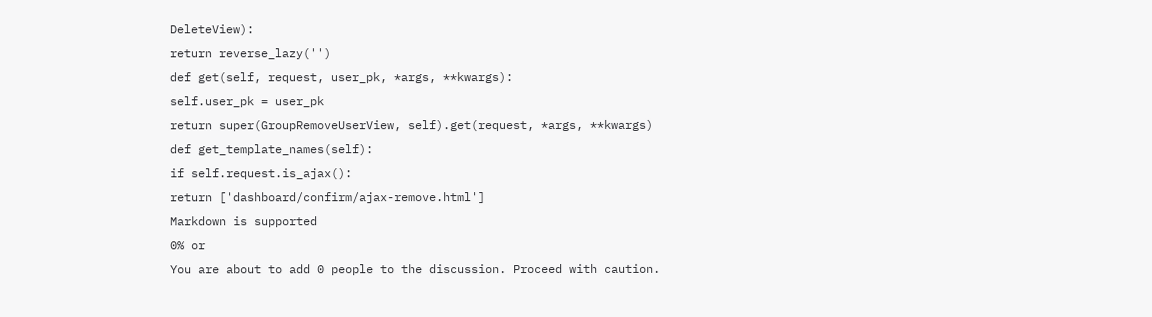DeleteView):
return reverse_lazy('')
def get(self, request, user_pk, *args, **kwargs):
self.user_pk = user_pk
return super(GroupRemoveUserView, self).get(request, *args, **kwargs)
def get_template_names(self):
if self.request.is_ajax():
return ['dashboard/confirm/ajax-remove.html']
Markdown is supported
0% or
You are about to add 0 people to the discussion. Proceed with caution.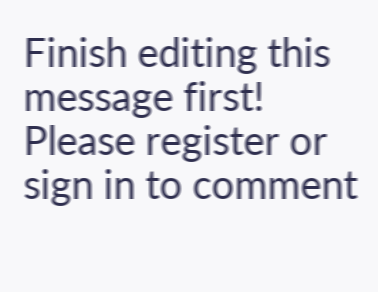Finish editing this message first!
Please register or sign in to comment